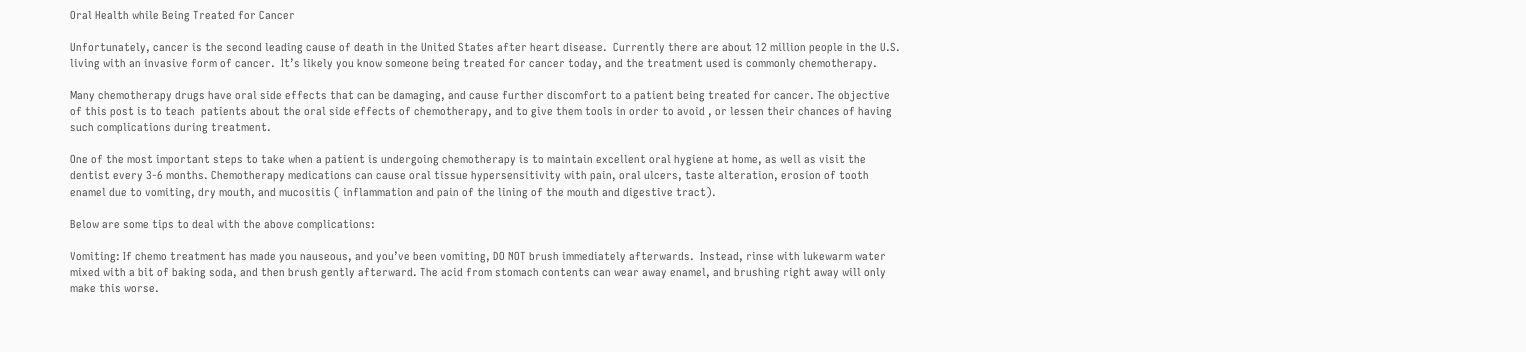Oral Health while Being Treated for Cancer

Unfortunately, cancer is the second leading cause of death in the United States after heart disease.  Currently there are about 12 million people in the U.S. living with an invasive form of cancer.  It’s likely you know someone being treated for cancer today, and the treatment used is commonly chemotherapy.

Many chemotherapy drugs have oral side effects that can be damaging, and cause further discomfort to a patient being treated for cancer. The objective of this post is to teach  patients about the oral side effects of chemotherapy, and to give them tools in order to avoid , or lessen their chances of having such complications during treatment.

One of the most important steps to take when a patient is undergoing chemotherapy is to maintain excellent oral hygiene at home, as well as visit the dentist every 3-6 months. Chemotherapy medications can cause oral tissue hypersensitivity with pain, oral ulcers, taste alteration, erosion of tooth enamel due to vomiting, dry mouth, and mucositis ( inflammation and pain of the lining of the mouth and digestive tract).

Below are some tips to deal with the above complications:

Vomiting: If chemo treatment has made you nauseous, and you’ve been vomiting, DO NOT brush immediately afterwards.  Instead, rinse with lukewarm water mixed with a bit of baking soda, and then brush gently afterward. The acid from stomach contents can wear away enamel, and brushing right away will only make this worse.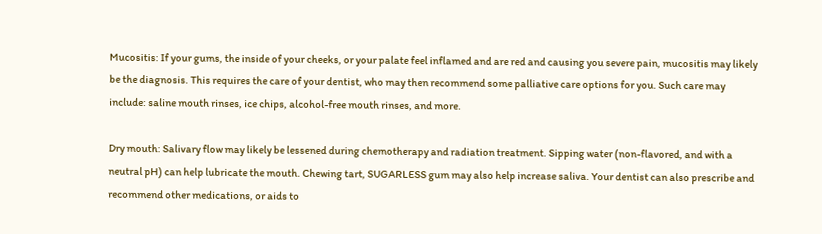Mucositis: If your gums, the inside of your cheeks, or your palate feel inflamed and are red and causing you severe pain, mucositis may likely be the diagnosis. This requires the care of your dentist, who may then recommend some palliative care options for you. Such care may include: saline mouth rinses, ice chips, alcohol-free mouth rinses, and more.

Dry mouth: Salivary flow may likely be lessened during chemotherapy and radiation treatment. Sipping water (non-flavored, and with a neutral pH) can help lubricate the mouth. Chewing tart, SUGARLESS gum may also help increase saliva. Your dentist can also prescribe and recommend other medications, or aids to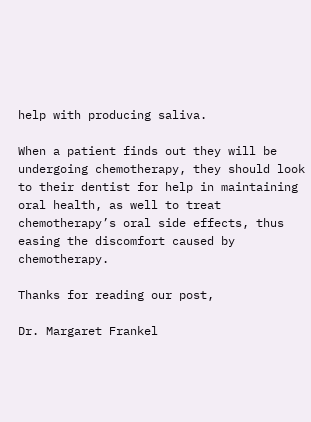help with producing saliva.

When a patient finds out they will be undergoing chemotherapy, they should look to their dentist for help in maintaining oral health, as well to treat chemotherapy’s oral side effects, thus easing the discomfort caused by chemotherapy.

Thanks for reading our post,

Dr. Margaret Frankel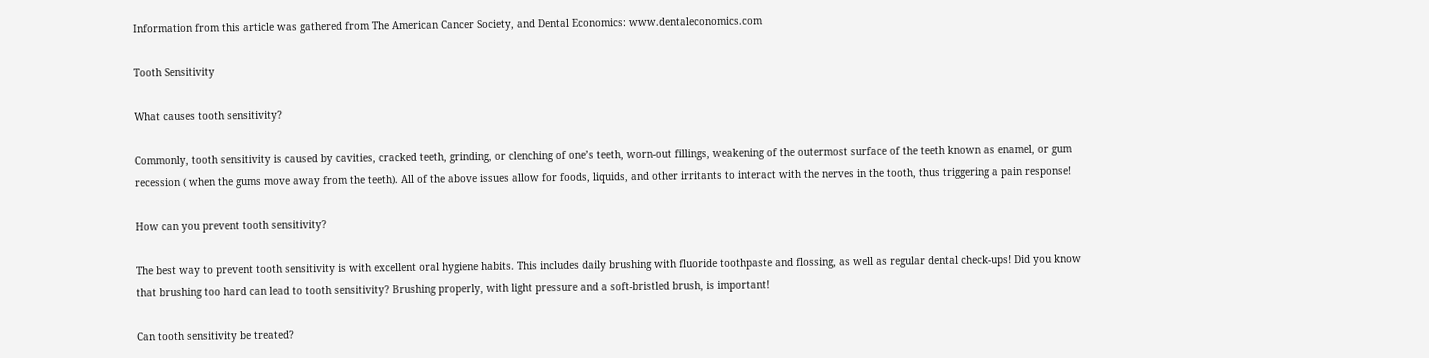Information from this article was gathered from The American Cancer Society, and Dental Economics: www.dentaleconomics.com

Tooth Sensitivity

What causes tooth sensitivity?

Commonly, tooth sensitivity is caused by cavities, cracked teeth, grinding, or clenching of one’s teeth, worn-out fillings, weakening of the outermost surface of the teeth known as enamel, or gum recession ( when the gums move away from the teeth). All of the above issues allow for foods, liquids, and other irritants to interact with the nerves in the tooth, thus triggering a pain response!

How can you prevent tooth sensitivity?

The best way to prevent tooth sensitivity is with excellent oral hygiene habits. This includes daily brushing with fluoride toothpaste and flossing, as well as regular dental check-ups! Did you know that brushing too hard can lead to tooth sensitivity? Brushing properly, with light pressure and a soft-bristled brush, is important!

Can tooth sensitivity be treated?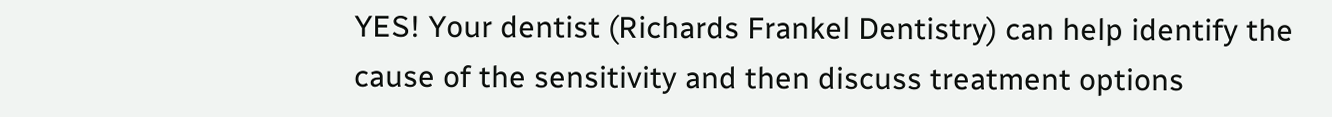YES! Your dentist (Richards Frankel Dentistry) can help identify the cause of the sensitivity and then discuss treatment options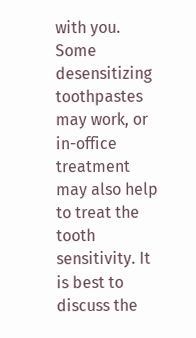with you. Some desensitizing toothpastes may work, or in-office treatment may also help to treat the tooth sensitivity. It is best to discuss the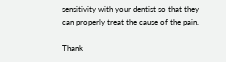sensitivity with your dentist so that they can properly treat the cause of the pain.

Thank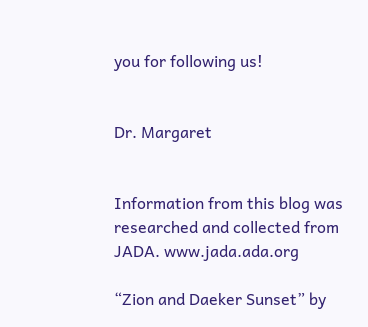you for following us!


Dr. Margaret


Information from this blog was researched and collected from JADA. www.jada.ada.org

“Zion and Daeker Sunset” by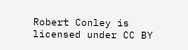Robert Conley is licensed under CC BY